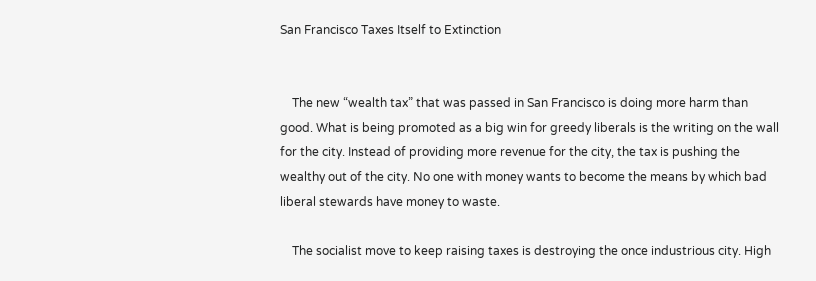San Francisco Taxes Itself to Extinction


    The new “wealth tax” that was passed in San Francisco is doing more harm than good. What is being promoted as a big win for greedy liberals is the writing on the wall for the city. Instead of providing more revenue for the city, the tax is pushing the wealthy out of the city. No one with money wants to become the means by which bad liberal stewards have money to waste.

    The socialist move to keep raising taxes is destroying the once industrious city. High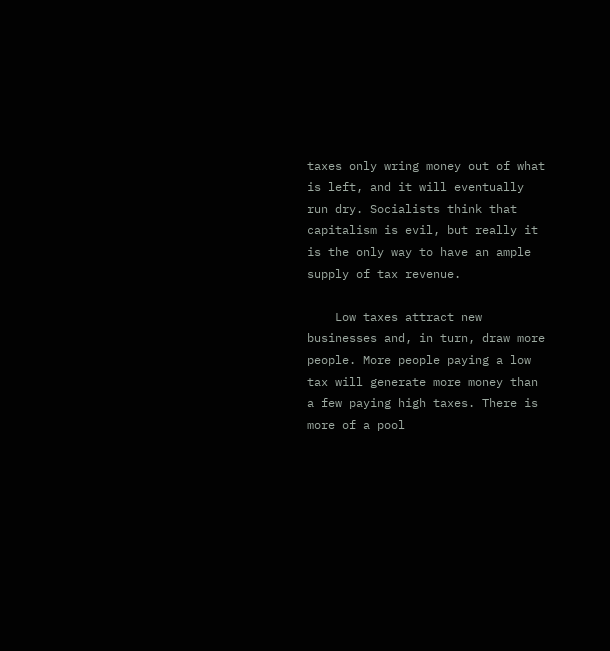taxes only wring money out of what is left, and it will eventually run dry. Socialists think that capitalism is evil, but really it is the only way to have an ample supply of tax revenue.

    Low taxes attract new businesses and, in turn, draw more people. More people paying a low tax will generate more money than a few paying high taxes. There is more of a pool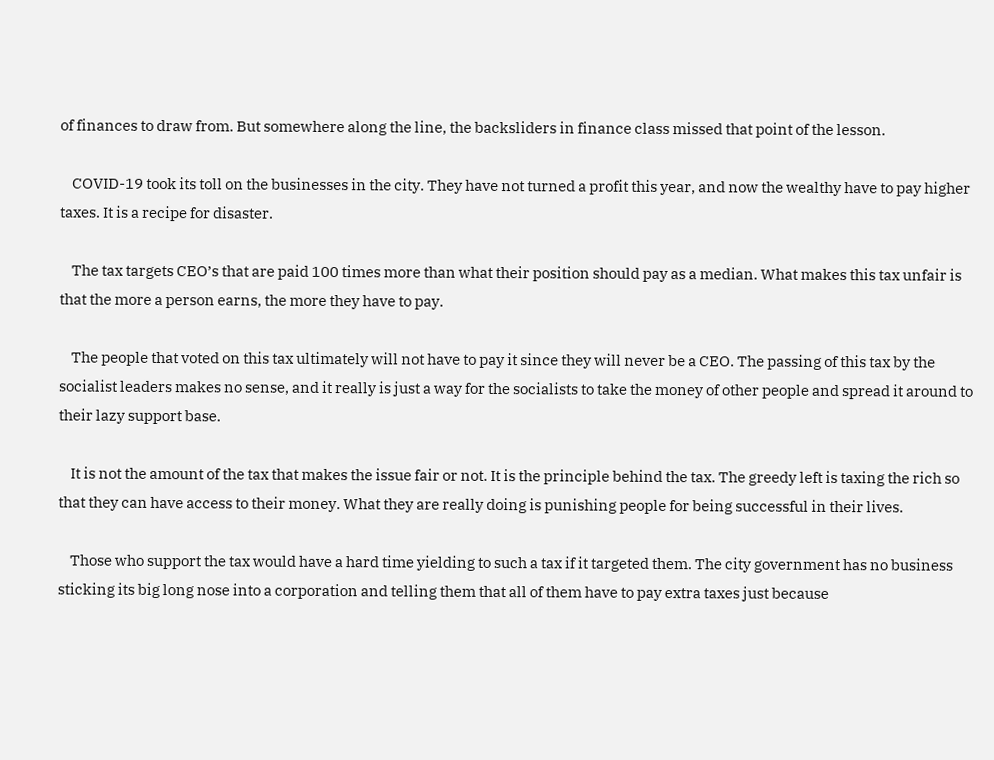of finances to draw from. But somewhere along the line, the backsliders in finance class missed that point of the lesson.

    COVID-19 took its toll on the businesses in the city. They have not turned a profit this year, and now the wealthy have to pay higher taxes. It is a recipe for disaster.

    The tax targets CEO’s that are paid 100 times more than what their position should pay as a median. What makes this tax unfair is that the more a person earns, the more they have to pay.

    The people that voted on this tax ultimately will not have to pay it since they will never be a CEO. The passing of this tax by the socialist leaders makes no sense, and it really is just a way for the socialists to take the money of other people and spread it around to their lazy support base.

    It is not the amount of the tax that makes the issue fair or not. It is the principle behind the tax. The greedy left is taxing the rich so that they can have access to their money. What they are really doing is punishing people for being successful in their lives.

    Those who support the tax would have a hard time yielding to such a tax if it targeted them. The city government has no business sticking its big long nose into a corporation and telling them that all of them have to pay extra taxes just because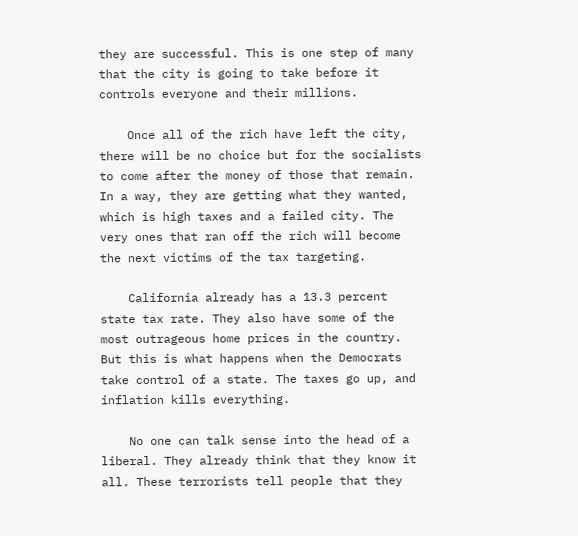they are successful. This is one step of many that the city is going to take before it controls everyone and their millions.

    Once all of the rich have left the city, there will be no choice but for the socialists to come after the money of those that remain. In a way, they are getting what they wanted, which is high taxes and a failed city. The very ones that ran off the rich will become the next victims of the tax targeting.

    California already has a 13.3 percent state tax rate. They also have some of the most outrageous home prices in the country. But this is what happens when the Democrats take control of a state. The taxes go up, and inflation kills everything.

    No one can talk sense into the head of a liberal. They already think that they know it all. These terrorists tell people that they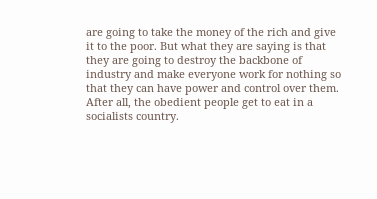are going to take the money of the rich and give it to the poor. But what they are saying is that they are going to destroy the backbone of industry and make everyone work for nothing so that they can have power and control over them. After all, the obedient people get to eat in a socialists country.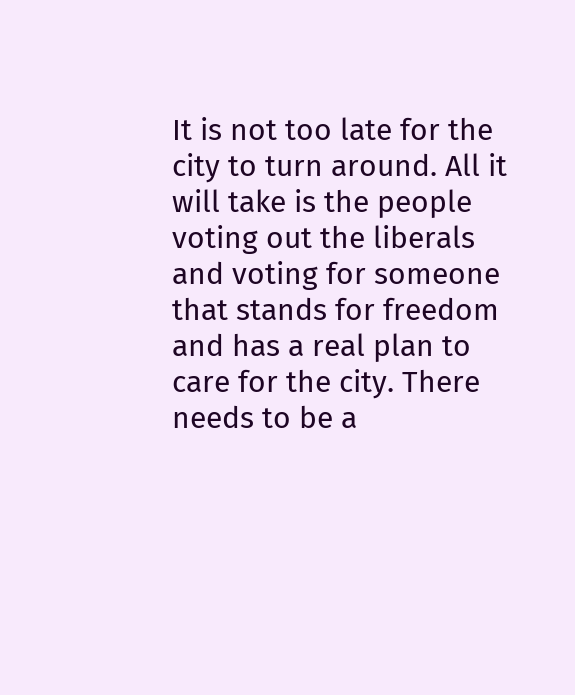It is not too late for the city to turn around. All it will take is the people voting out the liberals and voting for someone that stands for freedom and has a real plan to care for the city. There needs to be a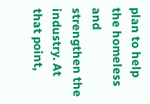plan to help the homeless and strengthen the industry. At that point,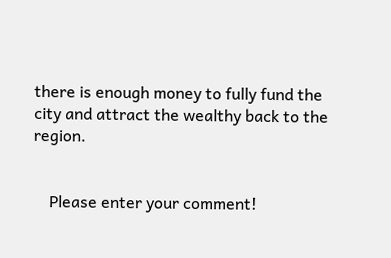there is enough money to fully fund the city and attract the wealthy back to the region.


    Please enter your comment!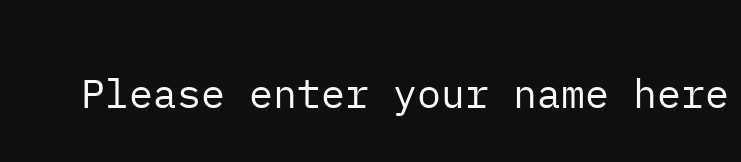Please enter your name here